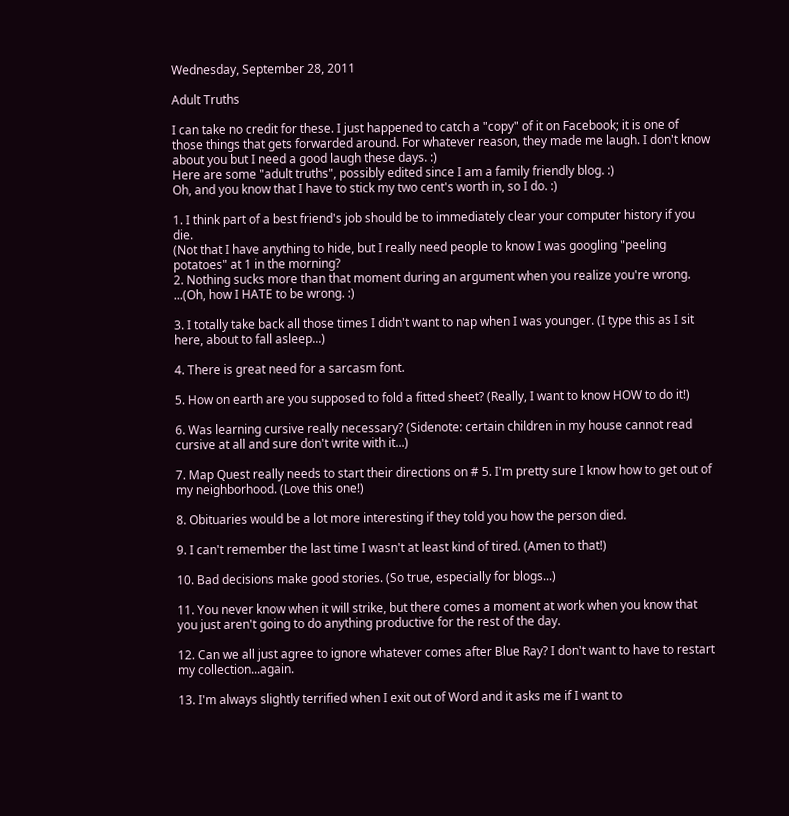Wednesday, September 28, 2011

Adult Truths

I can take no credit for these. I just happened to catch a "copy" of it on Facebook; it is one of those things that gets forwarded around. For whatever reason, they made me laugh. I don't know about you but I need a good laugh these days. :)
Here are some "adult truths", possibly edited since I am a family friendly blog. :)
Oh, and you know that I have to stick my two cent's worth in, so I do. :)

1. I think part of a best friend's job should be to immediately clear your computer history if you die.
(Not that I have anything to hide, but I really need people to know I was googling "peeling potatoes" at 1 in the morning?
2. Nothing sucks more than that moment during an argument when you realize you're wrong.
...(Oh, how I HATE to be wrong. :)

3. I totally take back all those times I didn't want to nap when I was younger. (I type this as I sit here, about to fall asleep...)

4. There is great need for a sarcasm font.

5. How on earth are you supposed to fold a fitted sheet? (Really, I want to know HOW to do it!)

6. Was learning cursive really necessary? (Sidenote: certain children in my house cannot read cursive at all and sure don't write with it...)

7. Map Quest really needs to start their directions on # 5. I'm pretty sure I know how to get out of my neighborhood. (Love this one!)

8. Obituaries would be a lot more interesting if they told you how the person died.

9. I can't remember the last time I wasn't at least kind of tired. (Amen to that!)

10. Bad decisions make good stories. (So true, especially for blogs...)

11. You never know when it will strike, but there comes a moment at work when you know that you just aren't going to do anything productive for the rest of the day.

12. Can we all just agree to ignore whatever comes after Blue Ray? I don't want to have to restart my collection...again.

13. I'm always slightly terrified when I exit out of Word and it asks me if I want to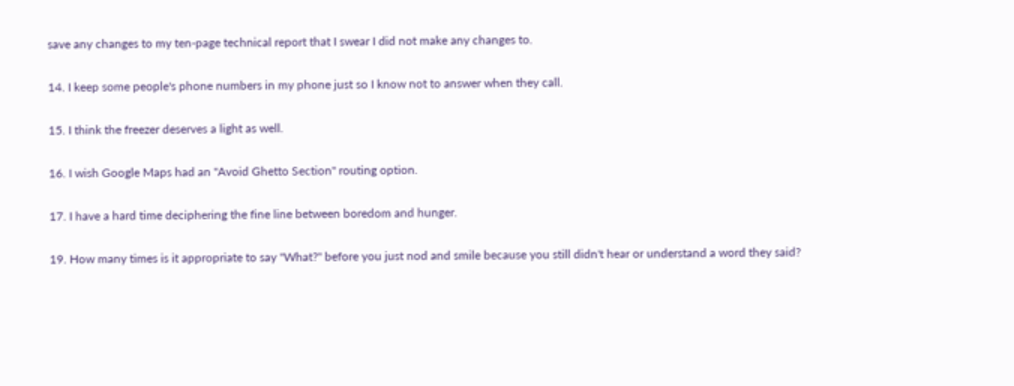save any changes to my ten-page technical report that I swear I did not make any changes to.

14. I keep some people's phone numbers in my phone just so I know not to answer when they call.

15. I think the freezer deserves a light as well.

16. I wish Google Maps had an "Avoid Ghetto Section" routing option.

17. I have a hard time deciphering the fine line between boredom and hunger.

19. How many times is it appropriate to say "What?" before you just nod and smile because you still didn't hear or understand a word they said?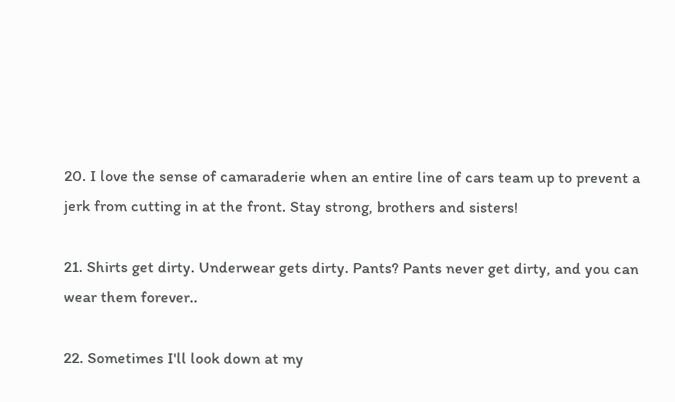20. I love the sense of camaraderie when an entire line of cars team up to prevent a jerk from cutting in at the front. Stay strong, brothers and sisters!

21. Shirts get dirty. Underwear gets dirty. Pants? Pants never get dirty, and you can wear them forever..

22. Sometimes I'll look down at my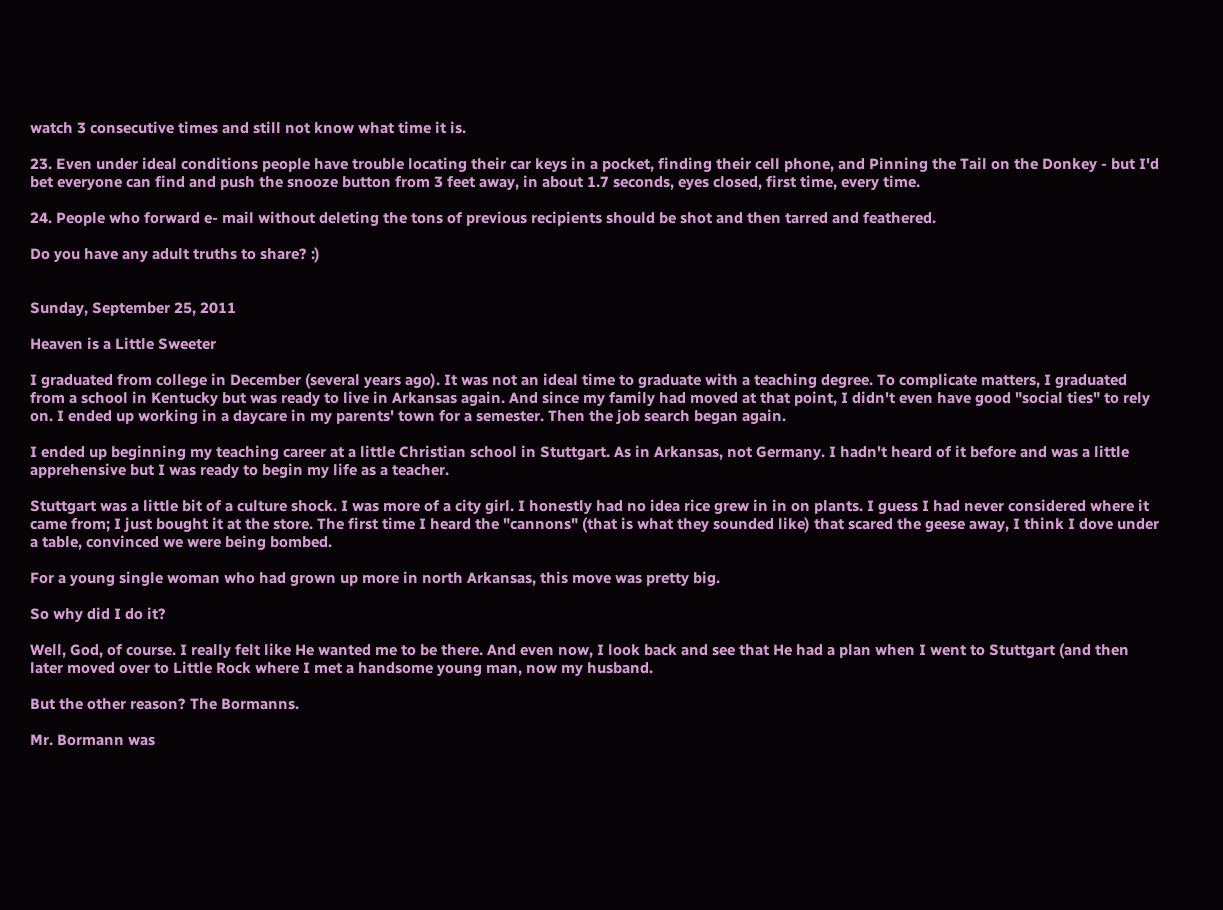watch 3 consecutive times and still not know what time it is.

23. Even under ideal conditions people have trouble locating their car keys in a pocket, finding their cell phone, and Pinning the Tail on the Donkey - but I'd bet everyone can find and push the snooze button from 3 feet away, in about 1.7 seconds, eyes closed, first time, every time.

24. People who forward e- mail without deleting the tons of previous recipients should be shot and then tarred and feathered.

Do you have any adult truths to share? :)


Sunday, September 25, 2011

Heaven is a Little Sweeter

I graduated from college in December (several years ago). It was not an ideal time to graduate with a teaching degree. To complicate matters, I graduated from a school in Kentucky but was ready to live in Arkansas again. And since my family had moved at that point, I didn't even have good "social ties" to rely on. I ended up working in a daycare in my parents' town for a semester. Then the job search began again.

I ended up beginning my teaching career at a little Christian school in Stuttgart. As in Arkansas, not Germany. I hadn't heard of it before and was a little apprehensive but I was ready to begin my life as a teacher.

Stuttgart was a little bit of a culture shock. I was more of a city girl. I honestly had no idea rice grew in in on plants. I guess I had never considered where it came from; I just bought it at the store. The first time I heard the "cannons" (that is what they sounded like) that scared the geese away, I think I dove under a table, convinced we were being bombed.

For a young single woman who had grown up more in north Arkansas, this move was pretty big.

So why did I do it?

Well, God, of course. I really felt like He wanted me to be there. And even now, I look back and see that He had a plan when I went to Stuttgart (and then later moved over to Little Rock where I met a handsome young man, now my husband.

But the other reason? The Bormanns.

Mr. Bormann was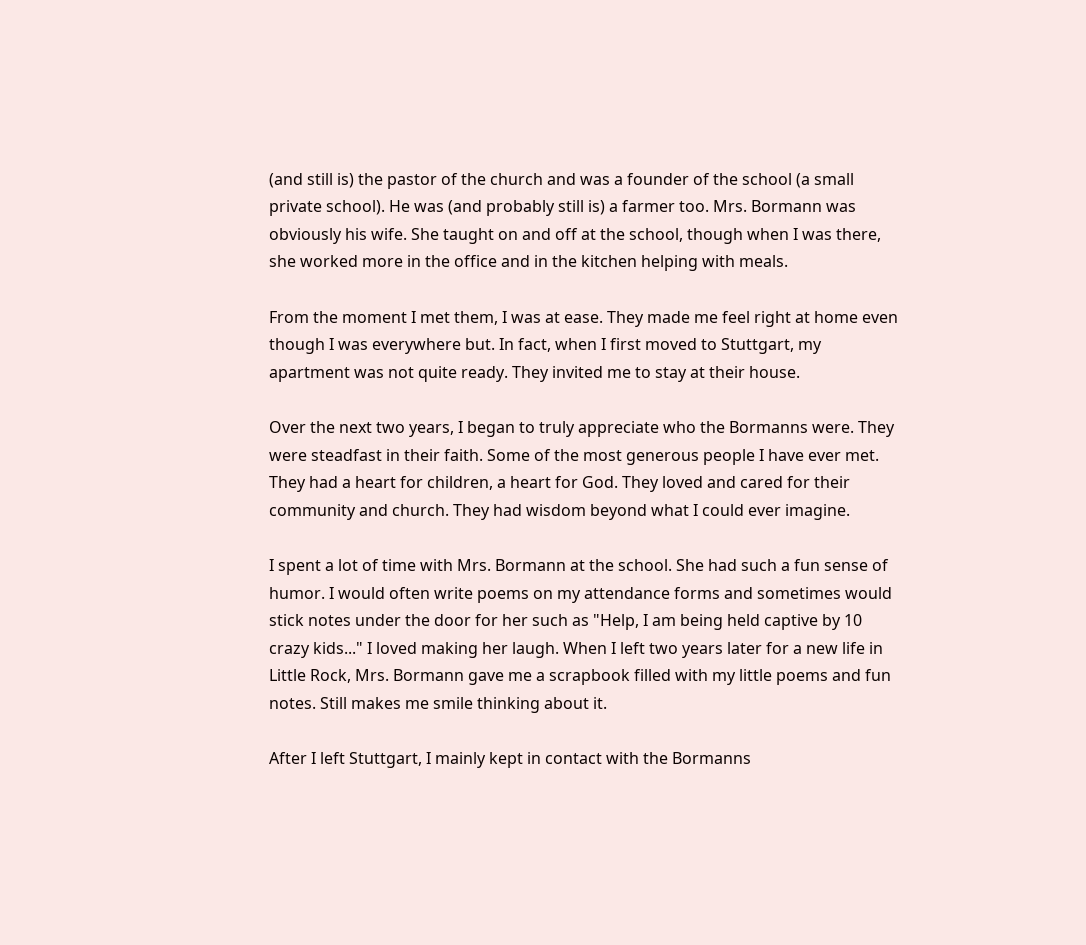(and still is) the pastor of the church and was a founder of the school (a small private school). He was (and probably still is) a farmer too. Mrs. Bormann was obviously his wife. She taught on and off at the school, though when I was there, she worked more in the office and in the kitchen helping with meals.

From the moment I met them, I was at ease. They made me feel right at home even though I was everywhere but. In fact, when I first moved to Stuttgart, my apartment was not quite ready. They invited me to stay at their house.

Over the next two years, I began to truly appreciate who the Bormanns were. They were steadfast in their faith. Some of the most generous people I have ever met. They had a heart for children, a heart for God. They loved and cared for their community and church. They had wisdom beyond what I could ever imagine.

I spent a lot of time with Mrs. Bormann at the school. She had such a fun sense of humor. I would often write poems on my attendance forms and sometimes would stick notes under the door for her such as "Help, I am being held captive by 10 crazy kids..." I loved making her laugh. When I left two years later for a new life in Little Rock, Mrs. Bormann gave me a scrapbook filled with my little poems and fun notes. Still makes me smile thinking about it.

After I left Stuttgart, I mainly kept in contact with the Bormanns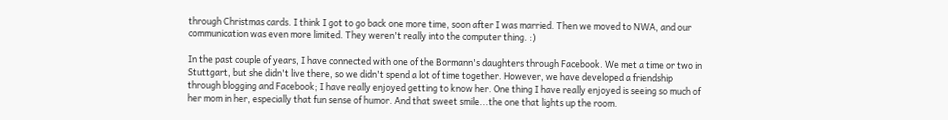through Christmas cards. I think I got to go back one more time, soon after I was married. Then we moved to NWA, and our communication was even more limited. They weren't really into the computer thing. :)

In the past couple of years, I have connected with one of the Bormann's daughters through Facebook. We met a time or two in Stuttgart, but she didn't live there, so we didn't spend a lot of time together. However, we have developed a friendship through blogging and Facebook; I have really enjoyed getting to know her. One thing I have really enjoyed is seeing so much of her mom in her, especially that fun sense of humor. And that sweet smile...the one that lights up the room.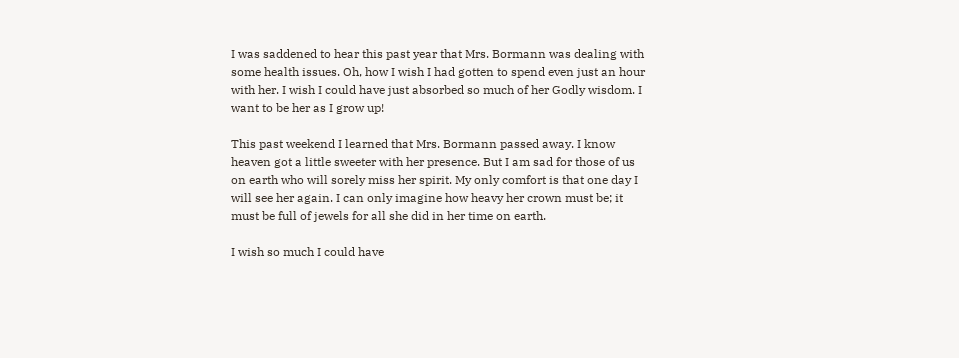I was saddened to hear this past year that Mrs. Bormann was dealing with some health issues. Oh, how I wish I had gotten to spend even just an hour with her. I wish I could have just absorbed so much of her Godly wisdom. I want to be her as I grow up!

This past weekend I learned that Mrs. Bormann passed away. I know heaven got a little sweeter with her presence. But I am sad for those of us on earth who will sorely miss her spirit. My only comfort is that one day I will see her again. I can only imagine how heavy her crown must be; it must be full of jewels for all she did in her time on earth.

I wish so much I could have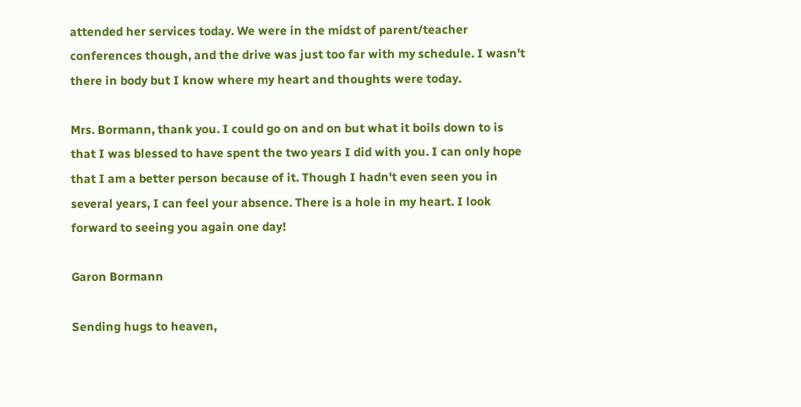attended her services today. We were in the midst of parent/teacher conferences though, and the drive was just too far with my schedule. I wasn't there in body but I know where my heart and thoughts were today.

Mrs. Bormann, thank you. I could go on and on but what it boils down to is that I was blessed to have spent the two years I did with you. I can only hope that I am a better person because of it. Though I hadn't even seen you in several years, I can feel your absence. There is a hole in my heart. I look forward to seeing you again one day!

Garon Bormann

Sending hugs to heaven,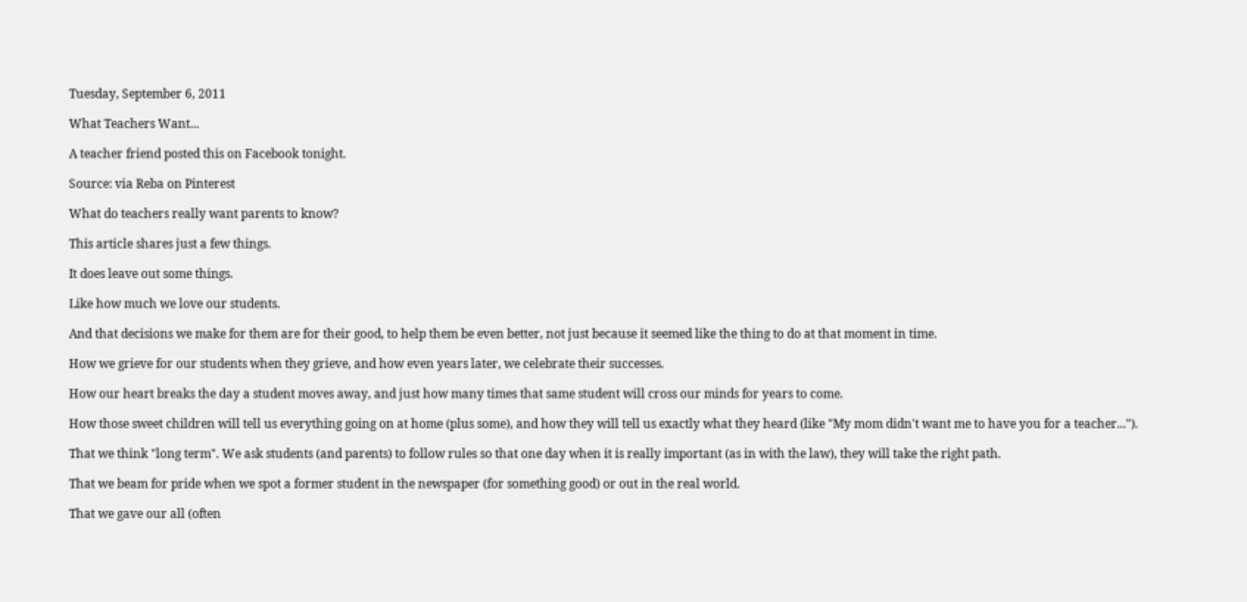Tuesday, September 6, 2011

What Teachers Want...

A teacher friend posted this on Facebook tonight.

Source: via Reba on Pinterest

What do teachers really want parents to know?

This article shares just a few things.

It does leave out some things.

Like how much we love our students.

And that decisions we make for them are for their good, to help them be even better, not just because it seemed like the thing to do at that moment in time.

How we grieve for our students when they grieve, and how even years later, we celebrate their successes.

How our heart breaks the day a student moves away, and just how many times that same student will cross our minds for years to come.

How those sweet children will tell us everything going on at home (plus some), and how they will tell us exactly what they heard (like "My mom didn't want me to have you for a teacher...").

That we think "long term". We ask students (and parents) to follow rules so that one day when it is really important (as in with the law), they will take the right path.

That we beam for pride when we spot a former student in the newspaper (for something good) or out in the real world.

That we gave our all (often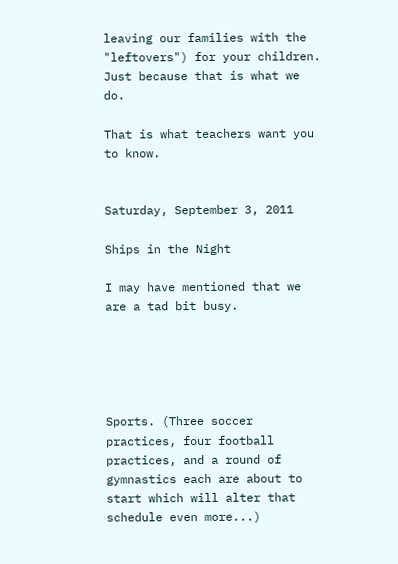leaving our families with the "leftovers") for your children. Just because that is what we do.

That is what teachers want you to know.


Saturday, September 3, 2011

Ships in the Night

I may have mentioned that we are a tad bit busy.





Sports. (Three soccer practices, four football practices, and a round of gymnastics each are about to start which will alter that schedule even more...)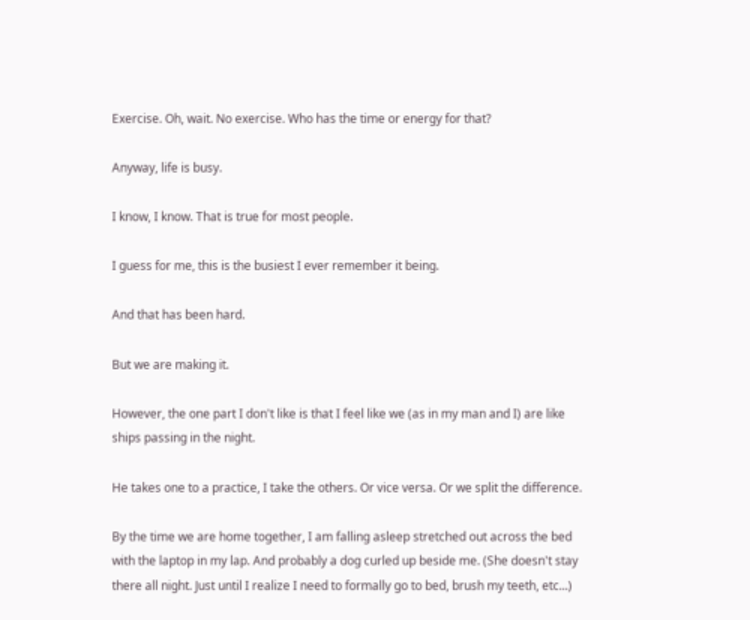Exercise. Oh, wait. No exercise. Who has the time or energy for that?

Anyway, life is busy.

I know, I know. That is true for most people.

I guess for me, this is the busiest I ever remember it being.

And that has been hard.

But we are making it.

However, the one part I don't like is that I feel like we (as in my man and I) are like ships passing in the night.

He takes one to a practice, I take the others. Or vice versa. Or we split the difference.

By the time we are home together, I am falling asleep stretched out across the bed with the laptop in my lap. And probably a dog curled up beside me. (She doesn't stay there all night. Just until I realize I need to formally go to bed, brush my teeth, etc...)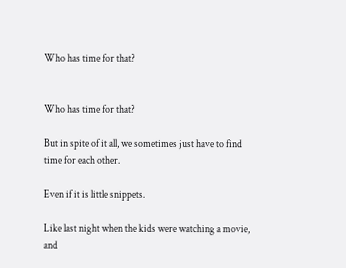Who has time for that?


Who has time for that?

But in spite of it all, we sometimes just have to find time for each other.

Even if it is little snippets.

Like last night when the kids were watching a movie, and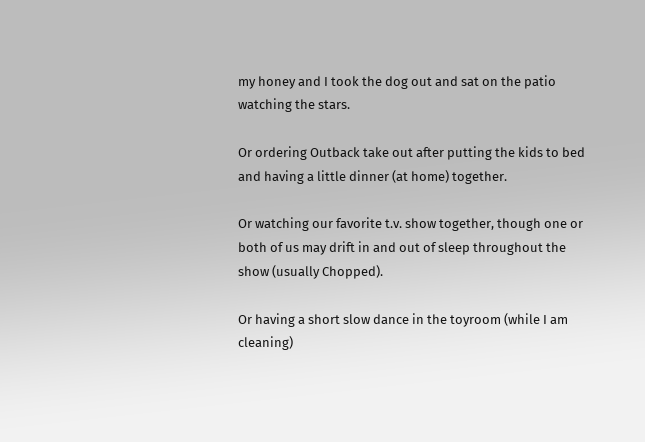my honey and I took the dog out and sat on the patio watching the stars.

Or ordering Outback take out after putting the kids to bed and having a little dinner (at home) together.

Or watching our favorite t.v. show together, though one or both of us may drift in and out of sleep throughout the show (usually Chopped).

Or having a short slow dance in the toyroom (while I am cleaning)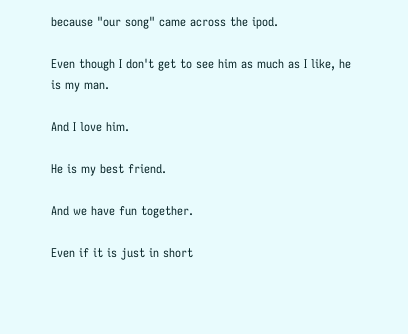because "our song" came across the ipod.

Even though I don't get to see him as much as I like, he is my man.

And I love him.

He is my best friend.

And we have fun together.

Even if it is just in short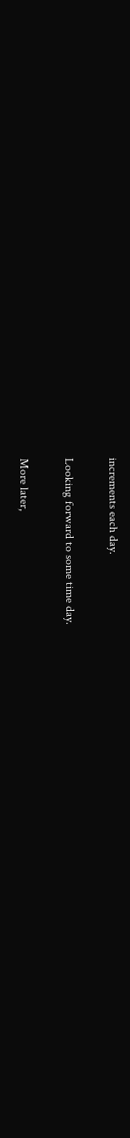increments each day.

Looking forward to some time day.

More later,